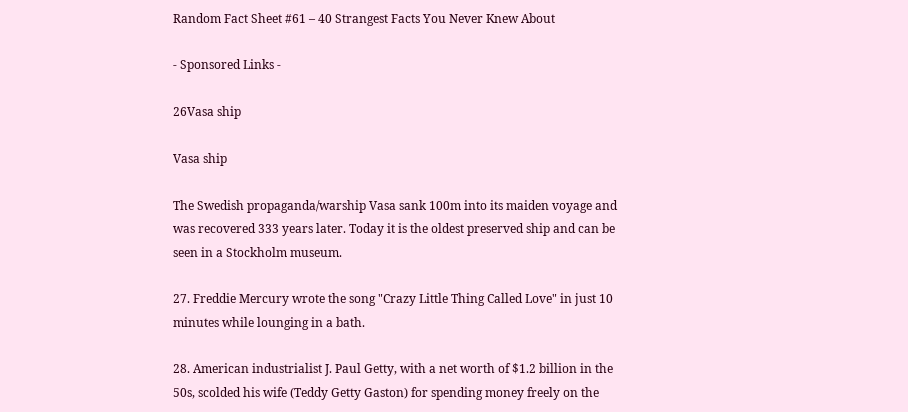Random Fact Sheet #61 – 40 Strangest Facts You Never Knew About

- Sponsored Links -

26Vasa ship

Vasa ship

The Swedish propaganda/warship Vasa sank 100m into its maiden voyage and was recovered 333 years later. Today it is the oldest preserved ship and can be seen in a Stockholm museum.

27. Freddie Mercury wrote the song "Crazy Little Thing Called Love" in just 10 minutes while lounging in a bath.

28. American industrialist J. Paul Getty, with a net worth of $1.2 billion in the 50s, scolded his wife (Teddy Getty Gaston) for spending money freely on the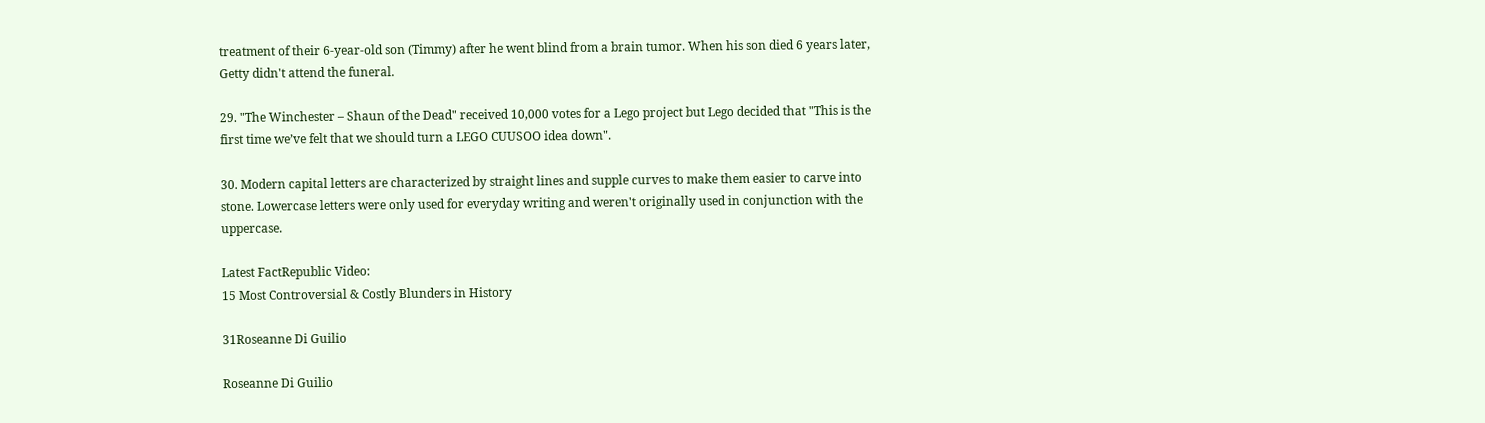treatment of their 6-year-old son (Timmy) after he went blind from a brain tumor. When his son died 6 years later, Getty didn't attend the funeral.

29. "The Winchester – Shaun of the Dead" received 10,000 votes for a Lego project but Lego decided that "This is the first time we’ve felt that we should turn a LEGO CUUSOO idea down".

30. Modern capital letters are characterized by straight lines and supple curves to make them easier to carve into stone. Lowercase letters were only used for everyday writing and weren't originally used in conjunction with the uppercase.

Latest FactRepublic Video:
15 Most Controversial & Costly Blunders in History

31Roseanne Di Guilio

Roseanne Di Guilio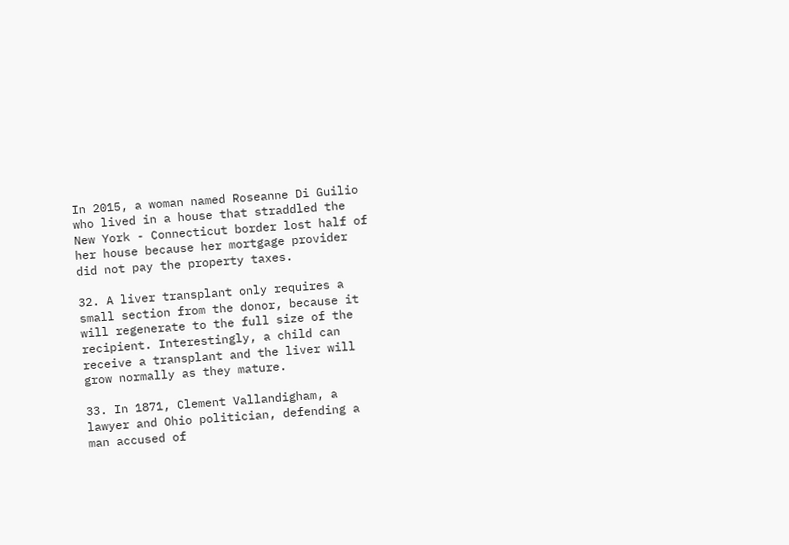In 2015, a woman named Roseanne Di Guilio who lived in a house that straddled the New York - Connecticut border lost half of her house because her mortgage provider did not pay the property taxes.

32. A liver transplant only requires a small section from the donor, because it will regenerate to the full size of the recipient. Interestingly, a child can receive a transplant and the liver will grow normally as they mature.

33. In 1871, Clement Vallandigham, a lawyer and Ohio politician, defending a man accused of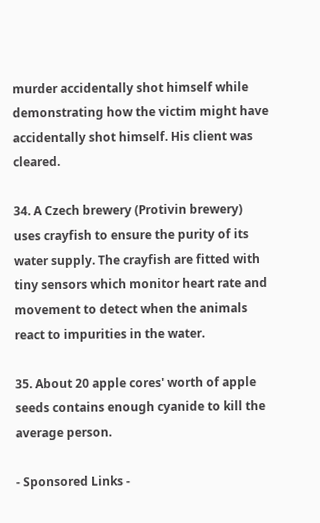murder accidentally shot himself while demonstrating how the victim might have accidentally shot himself. His client was cleared.

34. A Czech brewery (Protivin brewery) uses crayfish to ensure the purity of its water supply. The crayfish are fitted with tiny sensors which monitor heart rate and movement to detect when the animals react to impurities in the water.

35. About 20 apple cores' worth of apple seeds contains enough cyanide to kill the average person.

- Sponsored Links -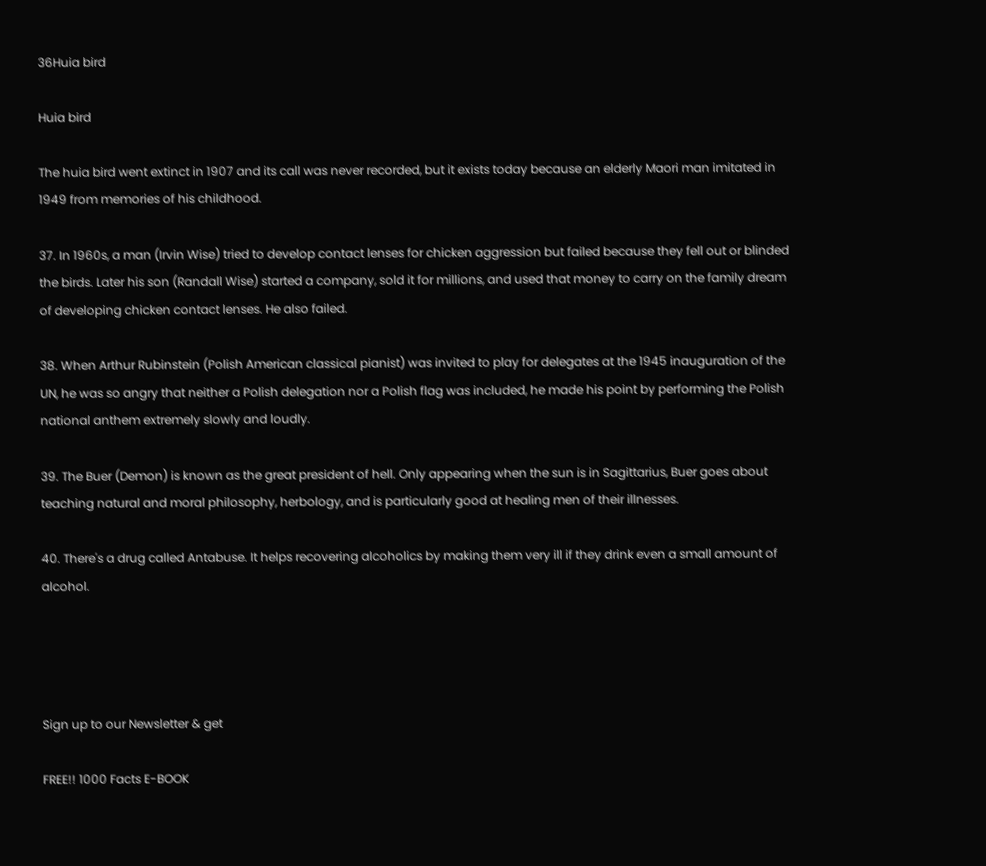36Huia bird

Huia bird

The huia bird went extinct in 1907 and its call was never recorded, but it exists today because an elderly Maori man imitated in 1949 from memories of his childhood.

37. In 1960s, a man (Irvin Wise) tried to develop contact lenses for chicken aggression but failed because they fell out or blinded the birds. Later his son (Randall Wise) started a company, sold it for millions, and used that money to carry on the family dream of developing chicken contact lenses. He also failed.

38. When Arthur Rubinstein (Polish American classical pianist) was invited to play for delegates at the 1945 inauguration of the UN, he was so angry that neither a Polish delegation nor a Polish flag was included, he made his point by performing the Polish national anthem extremely slowly and loudly.

39. The Buer (Demon) is known as the great president of hell. Only appearing when the sun is in Sagittarius, Buer goes about teaching natural and moral philosophy, herbology, and is particularly good at healing men of their illnesses.

40. There's a drug called Antabuse. It helps recovering alcoholics by making them very ill if they drink even a small amount of alcohol.




Sign up to our Newsletter & get

FREE!! 1000 Facts E-BOOK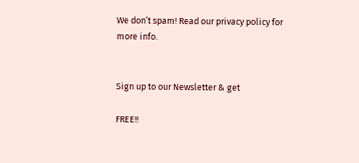We don’t spam! Read our privacy policy for more info.


Sign up to our Newsletter & get

FREE!!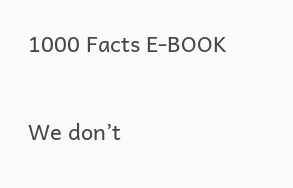1000 Facts E-BOOK

We don’t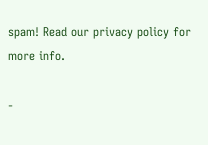spam! Read our privacy policy for more info.

-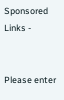Sponsored Links -


Please enter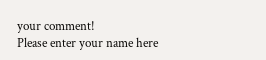your comment!
Please enter your name here